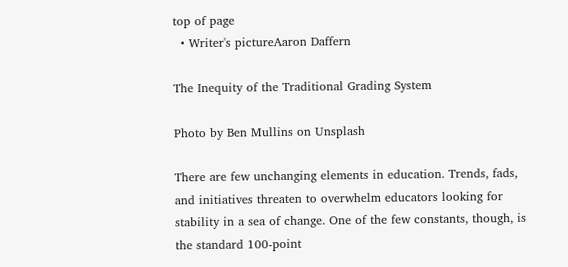top of page
  • Writer's pictureAaron Daffern

The Inequity of the Traditional Grading System

Photo by Ben Mullins on Unsplash

There are few unchanging elements in education. Trends, fads, and initiatives threaten to overwhelm educators looking for stability in a sea of change. One of the few constants, though, is the standard 100-point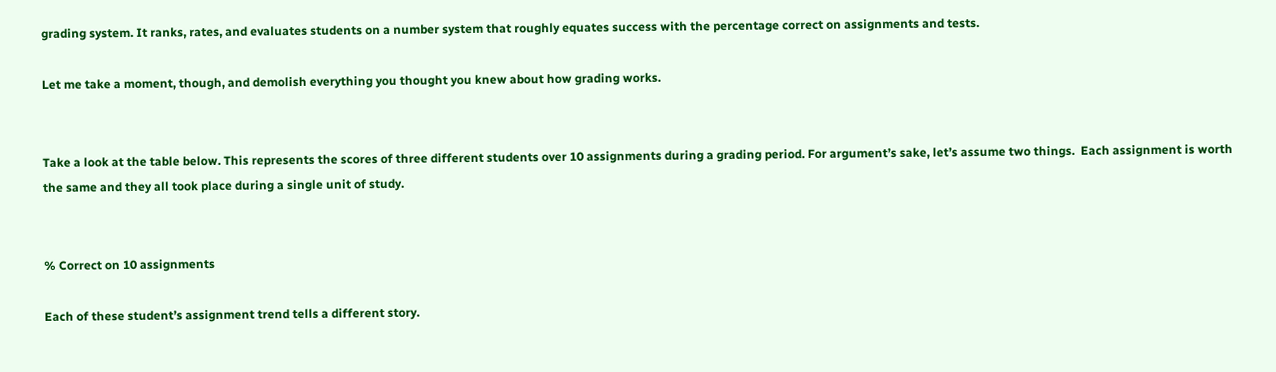grading system. It ranks, rates, and evaluates students on a number system that roughly equates success with the percentage correct on assignments and tests.

Let me take a moment, though, and demolish everything you thought you knew about how grading works.


Take a look at the table below. This represents the scores of three different students over 10 assignments during a grading period. For argument’s sake, let’s assume two things.  Each assignment is worth the same and they all took place during a single unit of study.


% Correct on 10 assignments

Each of these student’s assignment trend tells a different story.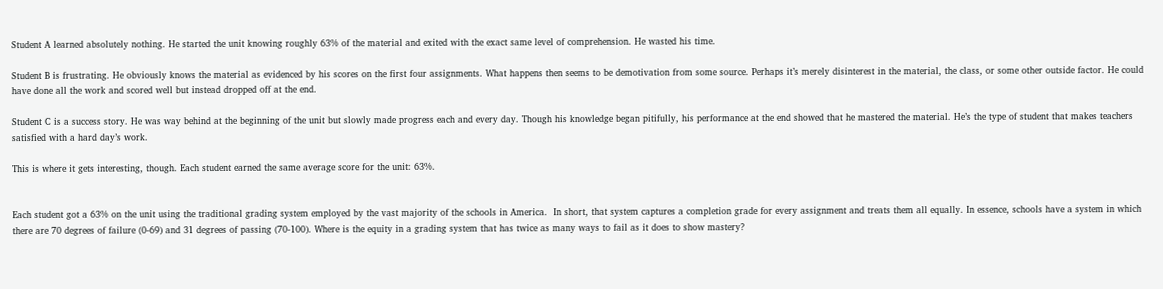Student A learned absolutely nothing. He started the unit knowing roughly 63% of the material and exited with the exact same level of comprehension. He wasted his time.

Student B is frustrating. He obviously knows the material as evidenced by his scores on the first four assignments. What happens then seems to be demotivation from some source. Perhaps it’s merely disinterest in the material, the class, or some other outside factor. He could have done all the work and scored well but instead dropped off at the end.

Student C is a success story. He was way behind at the beginning of the unit but slowly made progress each and every day. Though his knowledge began pitifully, his performance at the end showed that he mastered the material. He’s the type of student that makes teachers satisfied with a hard day’s work.

This is where it gets interesting, though. Each student earned the same average score for the unit: 63%.


Each student got a 63% on the unit using the traditional grading system employed by the vast majority of the schools in America.  In short, that system captures a completion grade for every assignment and treats them all equally. In essence, schools have a system in which there are 70 degrees of failure (0-69) and 31 degrees of passing (70-100). Where is the equity in a grading system that has twice as many ways to fail as it does to show mastery?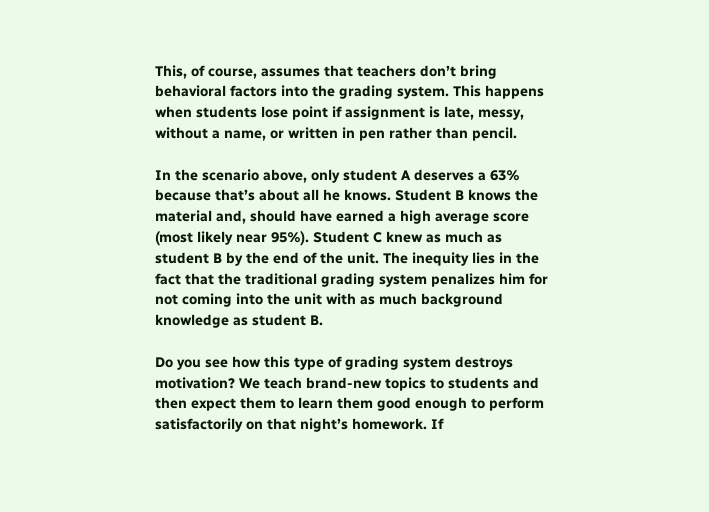This, of course, assumes that teachers don’t bring behavioral factors into the grading system. This happens when students lose point if assignment is late, messy, without a name, or written in pen rather than pencil.

In the scenario above, only student A deserves a 63% because that’s about all he knows. Student B knows the material and, should have earned a high average score (most likely near 95%). Student C knew as much as student B by the end of the unit. The inequity lies in the fact that the traditional grading system penalizes him for not coming into the unit with as much background knowledge as student B.

Do you see how this type of grading system destroys motivation? We teach brand-new topics to students and then expect them to learn them good enough to perform satisfactorily on that night’s homework. If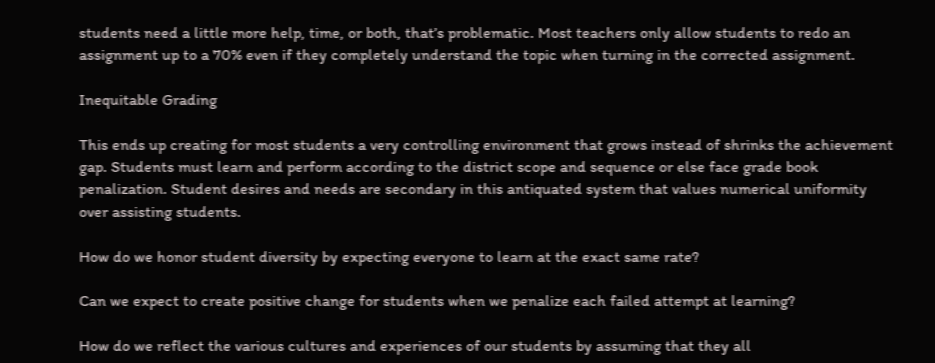students need a little more help, time, or both, that’s problematic. Most teachers only allow students to redo an assignment up to a 70% even if they completely understand the topic when turning in the corrected assignment.

Inequitable Grading

This ends up creating for most students a very controlling environment that grows instead of shrinks the achievement gap. Students must learn and perform according to the district scope and sequence or else face grade book penalization. Student desires and needs are secondary in this antiquated system that values numerical uniformity over assisting students.

How do we honor student diversity by expecting everyone to learn at the exact same rate?

Can we expect to create positive change for students when we penalize each failed attempt at learning?

How do we reflect the various cultures and experiences of our students by assuming that they all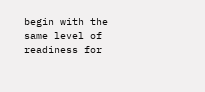begin with the same level of readiness for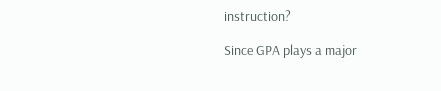instruction?

Since GPA plays a major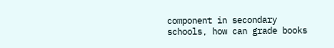component in secondary schools, how can grade books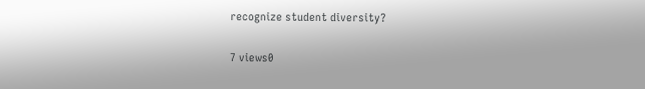recognize student diversity?

7 views0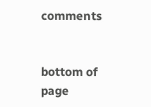comments


bottom of page